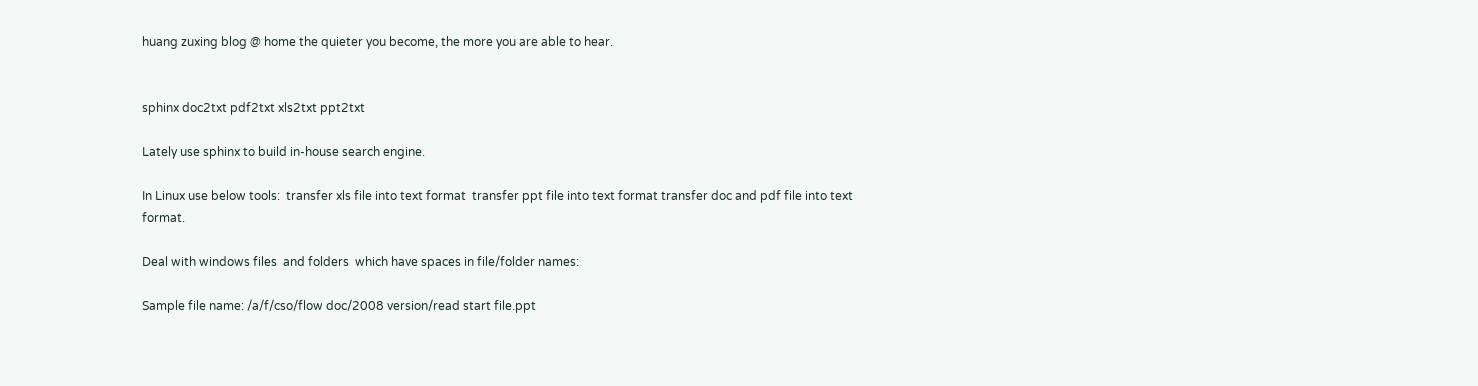huang zuxing blog @ home the quieter you become, the more you are able to hear.


sphinx doc2txt pdf2txt xls2txt ppt2txt

Lately use sphinx to build in-house search engine.

In Linux use below tools:  transfer xls file into text format  transfer ppt file into text format transfer doc and pdf file into text format.

Deal with windows files  and folders  which have spaces in file/folder names:

Sample file name: /a/f/cso/flow doc/2008 version/read start file.ppt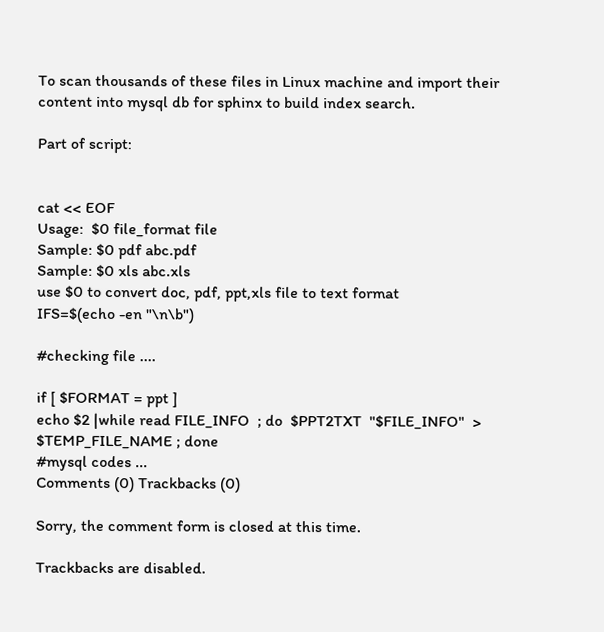To scan thousands of these files in Linux machine and import their content into mysql db for sphinx to build index search.

Part of script:


cat << EOF
Usage:  $0 file_format file
Sample: $0 pdf abc.pdf
Sample: $0 xls abc.xls
use $0 to convert doc, pdf, ppt,xls file to text format
IFS=$(echo -en "\n\b")

#checking file ....

if [ $FORMAT = ppt ]
echo $2 |while read FILE_INFO  ; do  $PPT2TXT  "$FILE_INFO"  >  $TEMP_FILE_NAME ; done
#mysql codes ...
Comments (0) Trackbacks (0)

Sorry, the comment form is closed at this time.

Trackbacks are disabled.